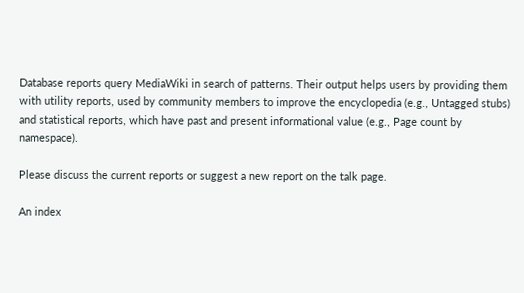Database reports query MediaWiki in search of patterns. Their output helps users by providing them with utility reports, used by community members to improve the encyclopedia (e.g., Untagged stubs) and statistical reports, which have past and present informational value (e.g., Page count by namespace).

Please discuss the current reports or suggest a new report on the talk page.

An index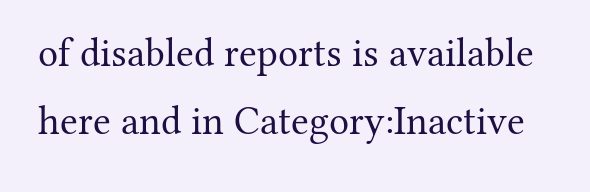of disabled reports is available here and in Category:Inactive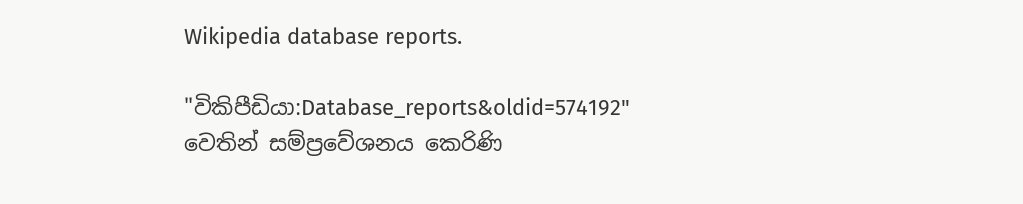Wikipedia database reports.

"විකිපීඩියා:Database_reports&oldid=574192" වෙතින් සම්ප්‍රවේශනය කෙරිණි